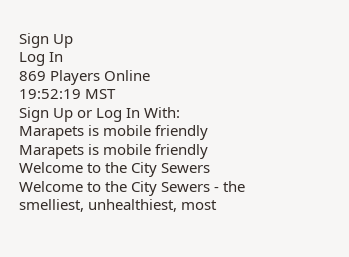Sign Up
Log In
869 Players Online
19:52:19 MST
Sign Up or Log In With:
Marapets is mobile friendly
Marapets is mobile friendly
Welcome to the City Sewers
Welcome to the City Sewers - the smelliest, unhealthiest, most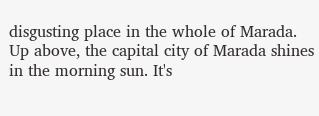disgusting place in the whole of Marada. Up above, the capital city of Marada shines in the morning sun. It's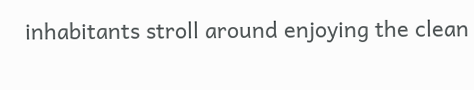inhabitants stroll around enjoying the clean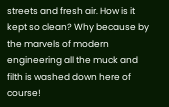streets and fresh air. How is it kept so clean? Why because by the marvels of modern engineering all the muck and filth is washed down here of course!